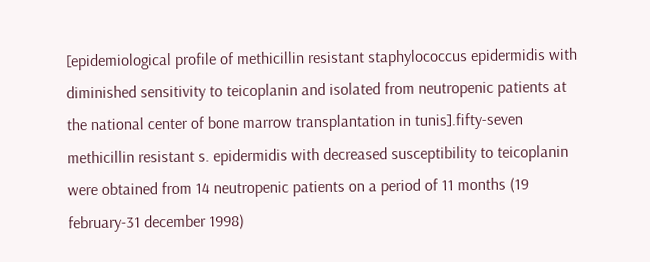[epidemiological profile of methicillin resistant staphylococcus epidermidis with diminished sensitivity to teicoplanin and isolated from neutropenic patients at the national center of bone marrow transplantation in tunis].fifty-seven methicillin resistant s. epidermidis with decreased susceptibility to teicoplanin were obtained from 14 neutropenic patients on a period of 11 months (19 february-31 december 1998)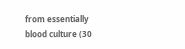from essentially blood culture (30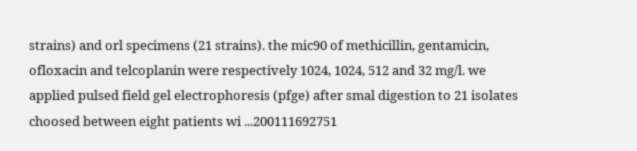strains) and orl specimens (21 strains). the mic90 of methicillin, gentamicin, ofloxacin and telcoplanin were respectively 1024, 1024, 512 and 32 mg/l. we applied pulsed field gel electrophoresis (pfge) after smal digestion to 21 isolates choosed between eight patients wi ...200111692751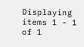Displaying items 1 - 1 of 1